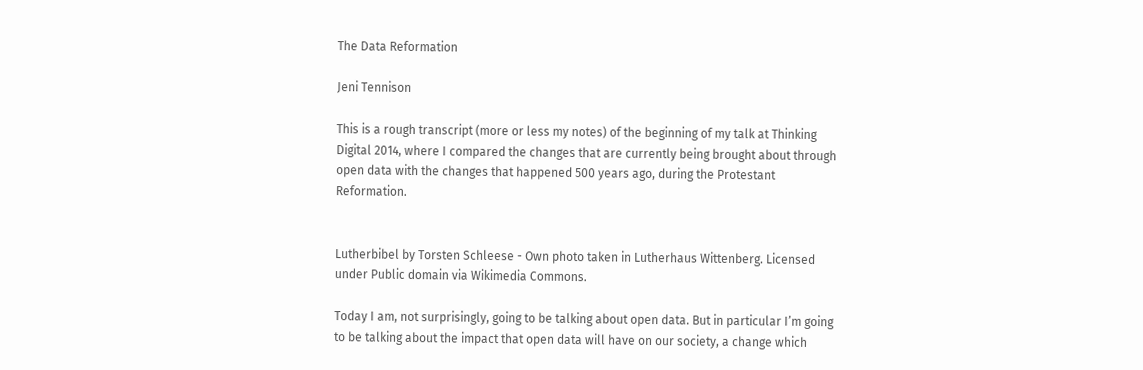The Data Reformation

Jeni Tennison

This is a rough transcript (more or less my notes) of the beginning of my talk at Thinking Digital 2014, where I compared the changes that are currently being brought about through open data with the changes that happened 500 years ago, during the Protestant Reformation.


Lutherbibel by Torsten Schleese - Own photo taken in Lutherhaus Wittenberg. Licensed under Public domain via Wikimedia Commons.

Today I am, not surprisingly, going to be talking about open data. But in particular I’m going to be talking about the impact that open data will have on our society, a change which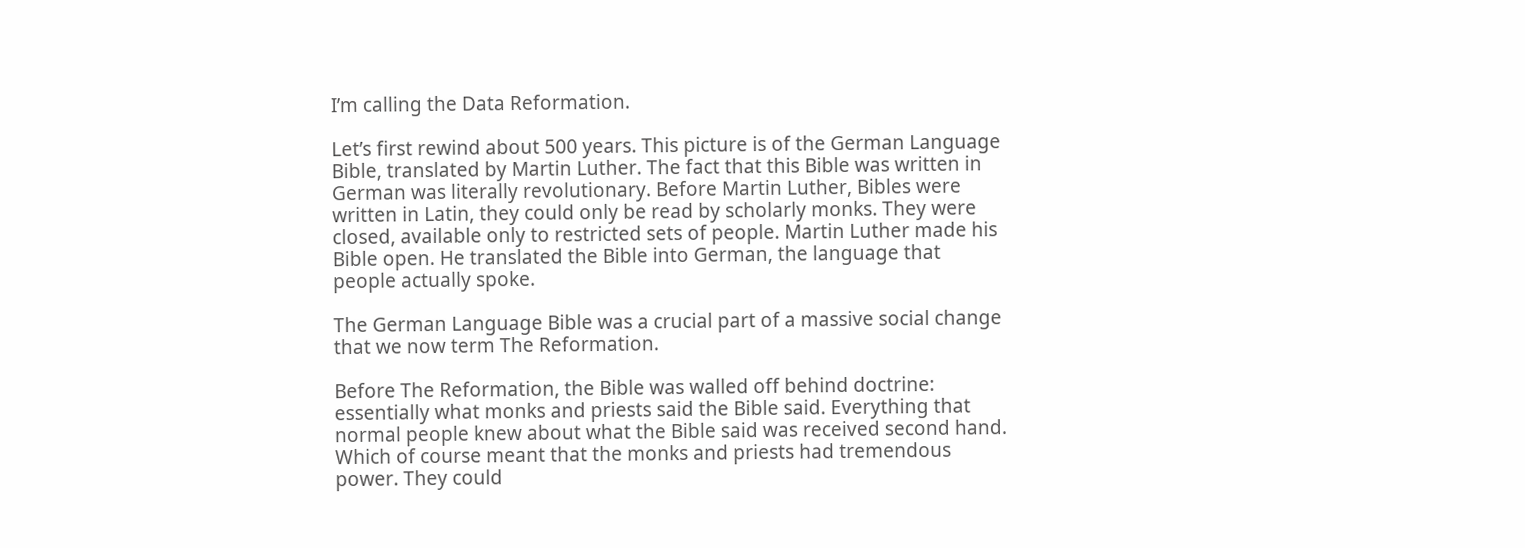I’m calling the Data Reformation.

Let’s first rewind about 500 years. This picture is of the German Language Bible, translated by Martin Luther. The fact that this Bible was written in German was literally revolutionary. Before Martin Luther, Bibles were written in Latin, they could only be read by scholarly monks. They were closed, available only to restricted sets of people. Martin Luther made his Bible open. He translated the Bible into German, the language that people actually spoke.

The German Language Bible was a crucial part of a massive social change that we now term The Reformation.

Before The Reformation, the Bible was walled off behind doctrine: essentially what monks and priests said the Bible said. Everything that normal people knew about what the Bible said was received second hand. Which of course meant that the monks and priests had tremendous power. They could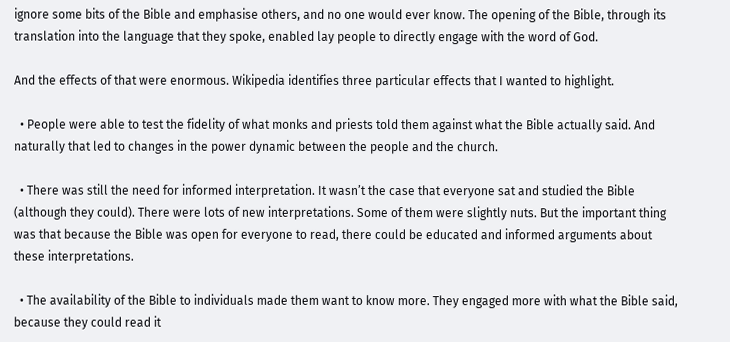ignore some bits of the Bible and emphasise others, and no one would ever know. The opening of the Bible, through its translation into the language that they spoke, enabled lay people to directly engage with the word of God.

And the effects of that were enormous. Wikipedia identifies three particular effects that I wanted to highlight.

  • People were able to test the fidelity of what monks and priests told them against what the Bible actually said. And naturally that led to changes in the power dynamic between the people and the church.

  • There was still the need for informed interpretation. It wasn’t the case that everyone sat and studied the Bible (although they could). There were lots of new interpretations. Some of them were slightly nuts. But the important thing was that because the Bible was open for everyone to read, there could be educated and informed arguments about these interpretations.

  • The availability of the Bible to individuals made them want to know more. They engaged more with what the Bible said, because they could read it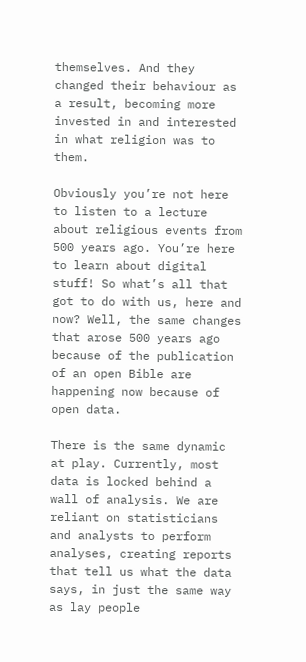themselves. And they changed their behaviour as a result, becoming more invested in and interested in what religion was to them.

Obviously you’re not here to listen to a lecture about religious events from 500 years ago. You’re here to learn about digital stuff! So what’s all that got to do with us, here and now? Well, the same changes that arose 500 years ago because of the publication of an open Bible are happening now because of open data.

There is the same dynamic at play. Currently, most data is locked behind a wall of analysis. We are reliant on statisticians and analysts to perform analyses, creating reports that tell us what the data says, in just the same way as lay people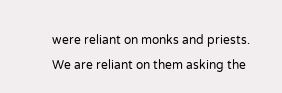were reliant on monks and priests. We are reliant on them asking the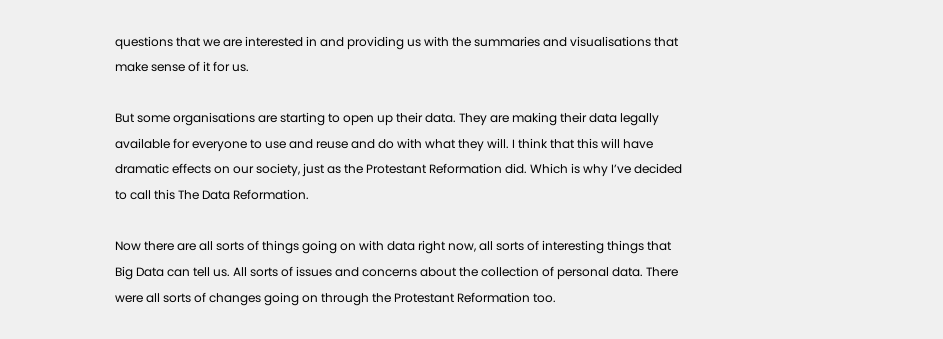questions that we are interested in and providing us with the summaries and visualisations that make sense of it for us.

But some organisations are starting to open up their data. They are making their data legally available for everyone to use and reuse and do with what they will. I think that this will have dramatic effects on our society, just as the Protestant Reformation did. Which is why I’ve decided to call this The Data Reformation.

Now there are all sorts of things going on with data right now, all sorts of interesting things that Big Data can tell us. All sorts of issues and concerns about the collection of personal data. There were all sorts of changes going on through the Protestant Reformation too.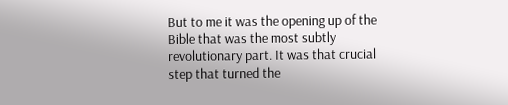But to me it was the opening up of the Bible that was the most subtly revolutionary part. It was that crucial step that turned the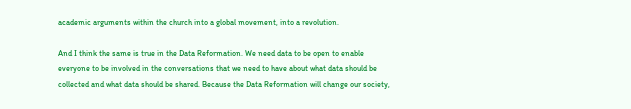academic arguments within the church into a global movement, into a revolution.

And I think the same is true in the Data Reformation. We need data to be open to enable everyone to be involved in the conversations that we need to have about what data should be collected and what data should be shared. Because the Data Reformation will change our society,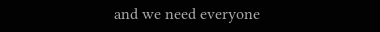and we need everyone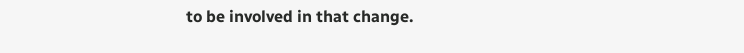to be involved in that change.